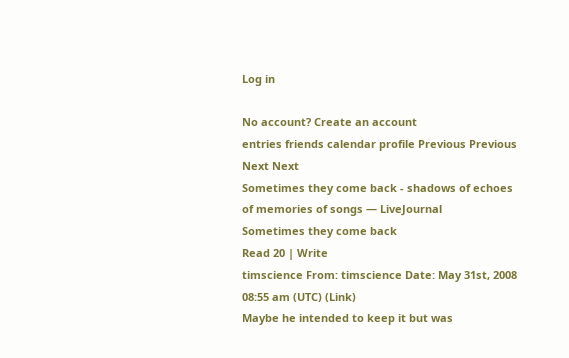Log in

No account? Create an account
entries friends calendar profile Previous Previous Next Next
Sometimes they come back - shadows of echoes of memories of songs — LiveJournal
Sometimes they come back
Read 20 | Write
timscience From: timscience Date: May 31st, 2008 08:55 am (UTC) (Link)
Maybe he intended to keep it but was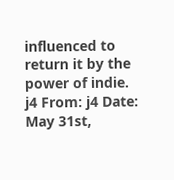influenced to return it by the power of indie.
j4 From: j4 Date: May 31st,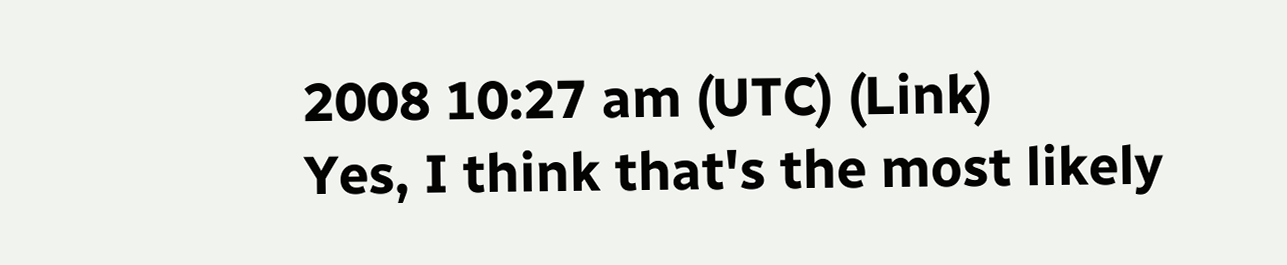2008 10:27 am (UTC) (Link)
Yes, I think that's the most likely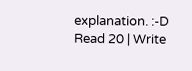explanation. :-D
Read 20 | Write